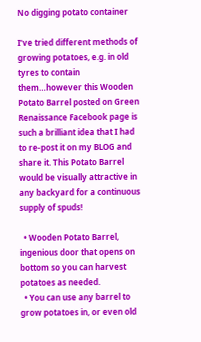No digging potato container

I’ve tried different methods of growing potatoes, e.g. in old tyres to contain them…however this Wooden Potato Barrel posted on Green Renaissance Facebook page is such a brilliant idea that I had to re-post it on my BLOG and share it. This Potato Barrel would be visually attractive in any backyard for a continuous supply of spuds!

  • Wooden Potato Barrel, ingenious door that opens on bottom so you can harvest potatoes as needed.
  • You can use any barrel to grow potatoes in, or even old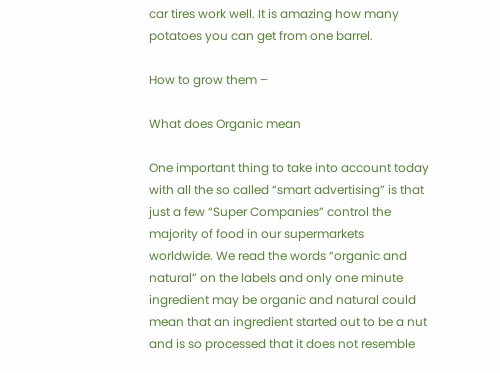car tires work well. It is amazing how many potatoes you can get from one barrel.

How to grow them –

What does Organic mean

One important thing to take into account today with all the so called “smart advertising” is that just a few “Super Companies” control the majority of food in our supermarkets worldwide. We read the words “organic and natural” on the labels and only one minute ingredient may be organic and natural could mean that an ingredient started out to be a nut and is so processed that it does not resemble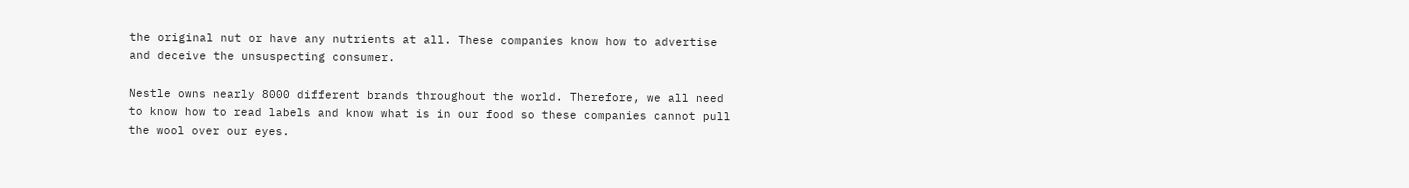the original nut or have any nutrients at all. These companies know how to advertise and deceive the unsuspecting consumer.

Nestle owns nearly 8000 different brands throughout the world. Therefore, we all need to know how to read labels and know what is in our food so these companies cannot pull the wool over our eyes.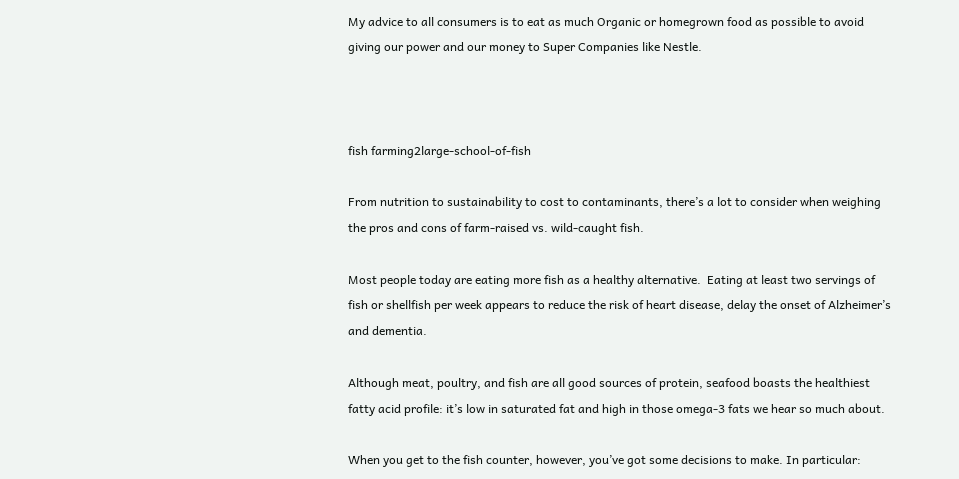My advice to all consumers is to eat as much Organic or homegrown food as possible to avoid giving our power and our money to Super Companies like Nestle.



fish farming2large-school-of-fish

From nutrition to sustainability to cost to contaminants, there’s a lot to consider when weighing the pros and cons of farm-raised vs. wild-caught fish.

Most people today are eating more fish as a healthy alternative.  Eating at least two servings of fish or shellfish per week appears to reduce the risk of heart disease, delay the onset of Alzheimer’s and dementia.

Although meat, poultry, and fish are all good sources of protein, seafood boasts the healthiest fatty acid profile: it’s low in saturated fat and high in those omega-3 fats we hear so much about.

When you get to the fish counter, however, you’ve got some decisions to make. In particular: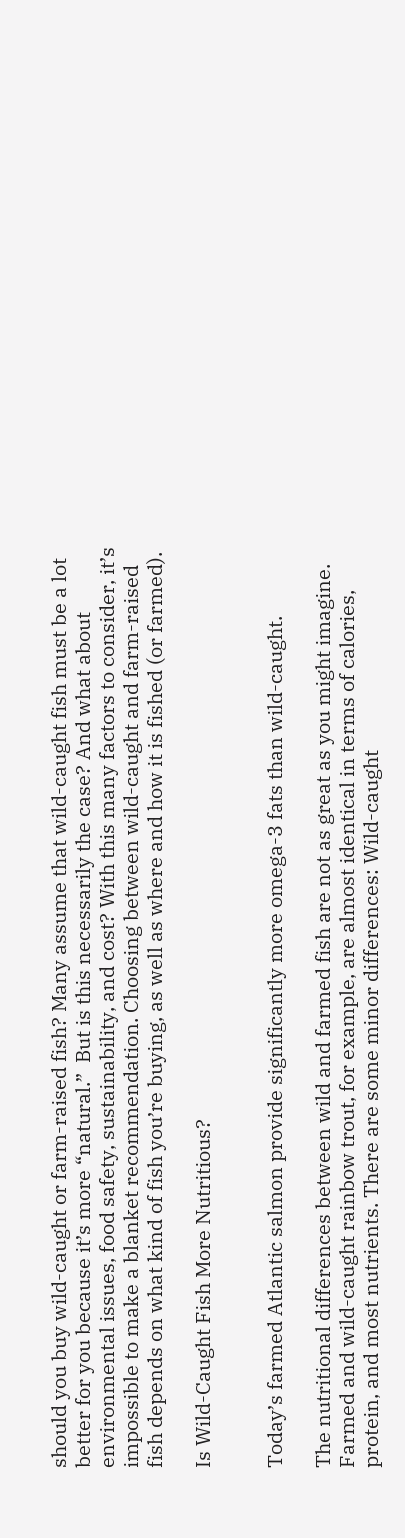should you buy wild-caught or farm-raised fish? Many assume that wild-caught fish must be a lot better for you because it’s more “natural.”  But is this necessarily the case? And what about environmental issues, food safety, sustainability, and cost? With this many factors to consider, it’s impossible to make a blanket recommendation. Choosing between wild-caught and farm-raised fish depends on what kind of fish you’re buying, as well as where and how it is fished (or farmed).

Is Wild-Caught Fish More Nutritious?


Today’s farmed Atlantic salmon provide significantly more omega-3 fats than wild-caught.

The nutritional differences between wild and farmed fish are not as great as you might imagine. Farmed and wild-caught rainbow trout, for example, are almost identical in terms of calories, protein, and most nutrients. There are some minor differences: Wild-caught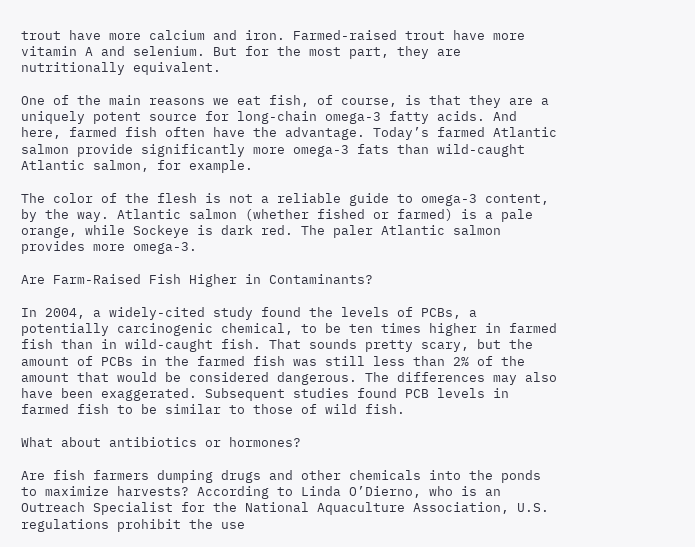trout have more calcium and iron. Farmed-raised trout have more vitamin A and selenium. But for the most part, they are nutritionally equivalent.

One of the main reasons we eat fish, of course, is that they are a uniquely potent source for long-chain omega-3 fatty acids. And here, farmed fish often have the advantage. Today’s farmed Atlantic salmon provide significantly more omega-3 fats than wild-caught Atlantic salmon, for example.

The color of the flesh is not a reliable guide to omega-3 content, by the way. Atlantic salmon (whether fished or farmed) is a pale orange, while Sockeye is dark red. The paler Atlantic salmon provides more omega-3.

Are Farm-Raised Fish Higher in Contaminants?

In 2004, a widely-cited study found the levels of PCBs, a potentially carcinogenic chemical, to be ten times higher in farmed fish than in wild-caught fish. That sounds pretty scary, but the amount of PCBs in the farmed fish was still less than 2% of the amount that would be considered dangerous. The differences may also have been exaggerated. Subsequent studies found PCB levels in farmed fish to be similar to those of wild fish.

What about antibiotics or hormones?

Are fish farmers dumping drugs and other chemicals into the ponds to maximize harvests? According to Linda O’Dierno, who is an Outreach Specialist for the National Aquaculture Association, U.S. regulations prohibit the use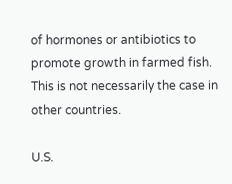of hormones or antibiotics to promote growth in farmed fish. This is not necessarily the case in other countries.

U.S.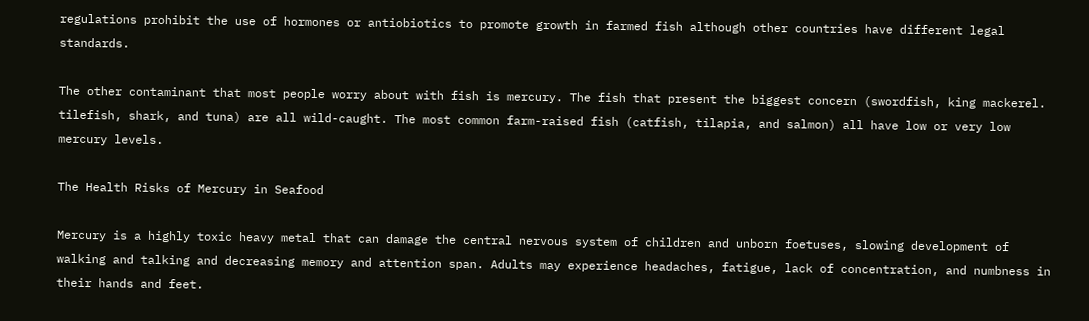regulations prohibit the use of hormones or antiobiotics to promote growth in farmed fish although other countries have different legal standards.

The other contaminant that most people worry about with fish is mercury. The fish that present the biggest concern (swordfish, king mackerel. tilefish, shark, and tuna) are all wild-caught. The most common farm-raised fish (catfish, tilapia, and salmon) all have low or very low mercury levels.

The Health Risks of Mercury in Seafood

Mercury is a highly toxic heavy metal that can damage the central nervous system of children and unborn foetuses, slowing development of walking and talking and decreasing memory and attention span. Adults may experience headaches, fatigue, lack of concentration, and numbness in their hands and feet.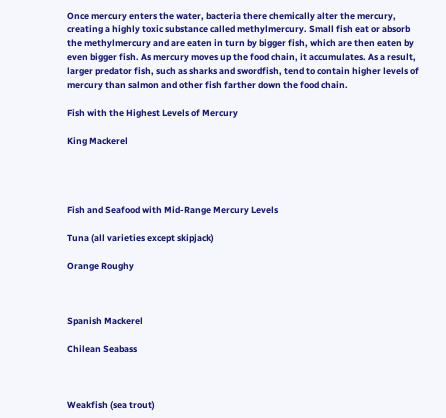Once mercury enters the water, bacteria there chemically alter the mercury, creating a highly toxic substance called methylmercury. Small fish eat or absorb the methylmercury and are eaten in turn by bigger fish, which are then eaten by even bigger fish. As mercury moves up the food chain, it accumulates. As a result, larger predator fish, such as sharks and swordfish, tend to contain higher levels of mercury than salmon and other fish farther down the food chain.

Fish with the Highest Levels of Mercury

King Mackerel




Fish and Seafood with Mid-Range Mercury Levels

Tuna (all varieties except skipjack)

Orange Roughy



Spanish Mackerel

Chilean Seabass



Weakfish (sea trout)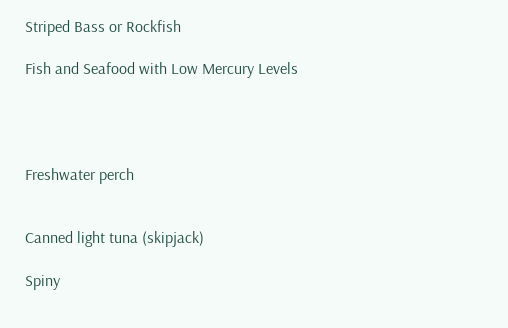Striped Bass or Rockfish

Fish and Seafood with Low Mercury Levels




Freshwater perch


Canned light tuna (skipjack)

Spiny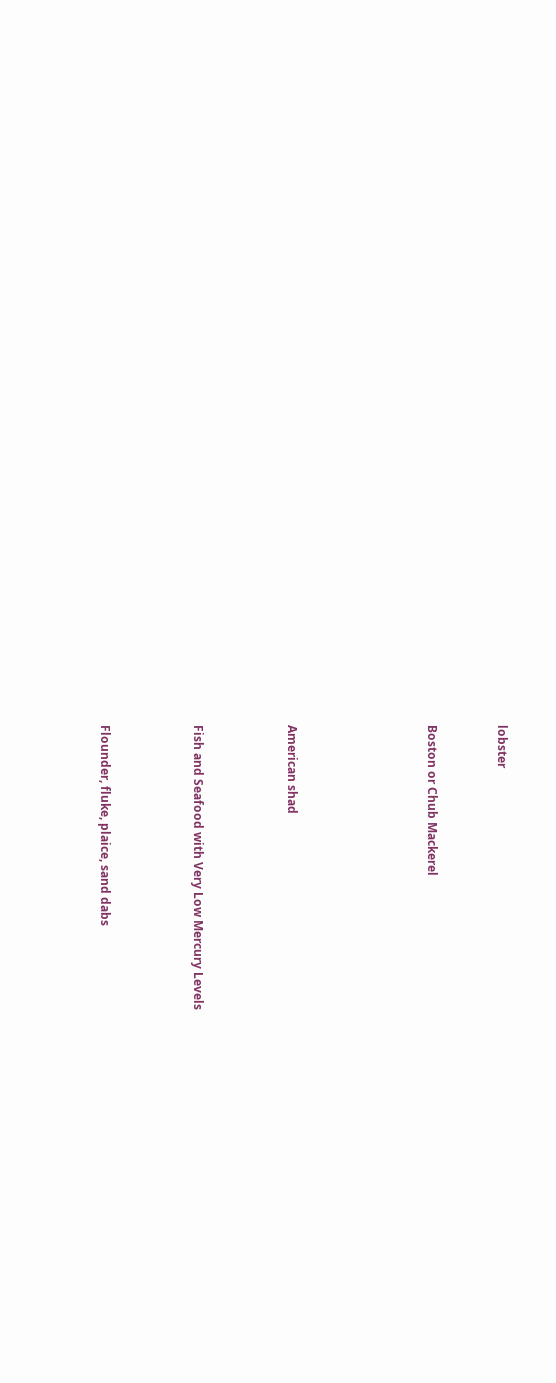lobster


Boston or Chub Mackerel





American shad



Fish and Seafood with Very Low Mercury Levels



Flounder, fluke, plaice, sand dabs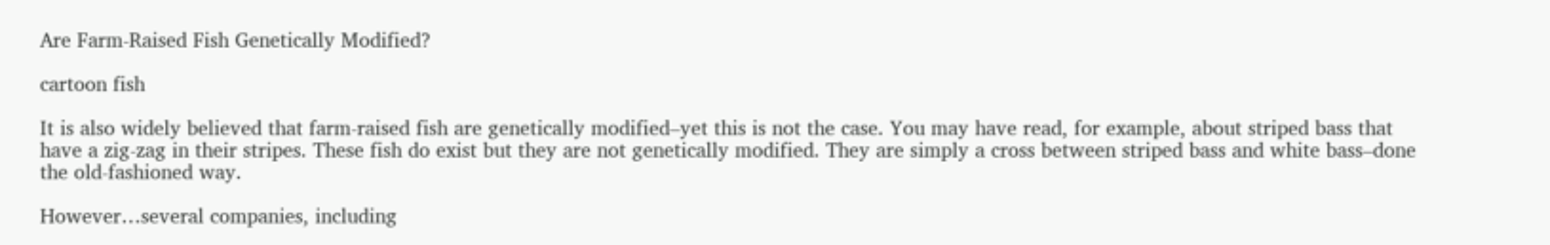Are Farm-Raised Fish Genetically Modified?

cartoon fish

It is also widely believed that farm-raised fish are genetically modified–yet this is not the case. You may have read, for example, about striped bass that have a zig-zag in their stripes. These fish do exist but they are not genetically modified. They are simply a cross between striped bass and white bass–done the old-fashioned way.

However…several companies, including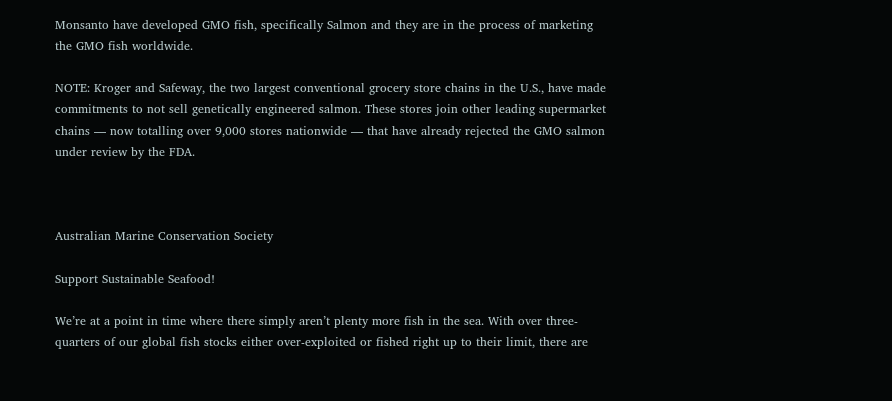Monsanto have developed GMO fish, specifically Salmon and they are in the process of marketing the GMO fish worldwide.

NOTE: Kroger and Safeway, the two largest conventional grocery store chains in the U.S., have made commitments to not sell genetically engineered salmon. These stores join other leading supermarket chains — now totalling over 9,000 stores nationwide — that have already rejected the GMO salmon under review by the FDA.



Australian Marine Conservation Society

Support Sustainable Seafood!

We’re at a point in time where there simply aren’t plenty more fish in the sea. With over three-quarters of our global fish stocks either over-exploited or fished right up to their limit, there are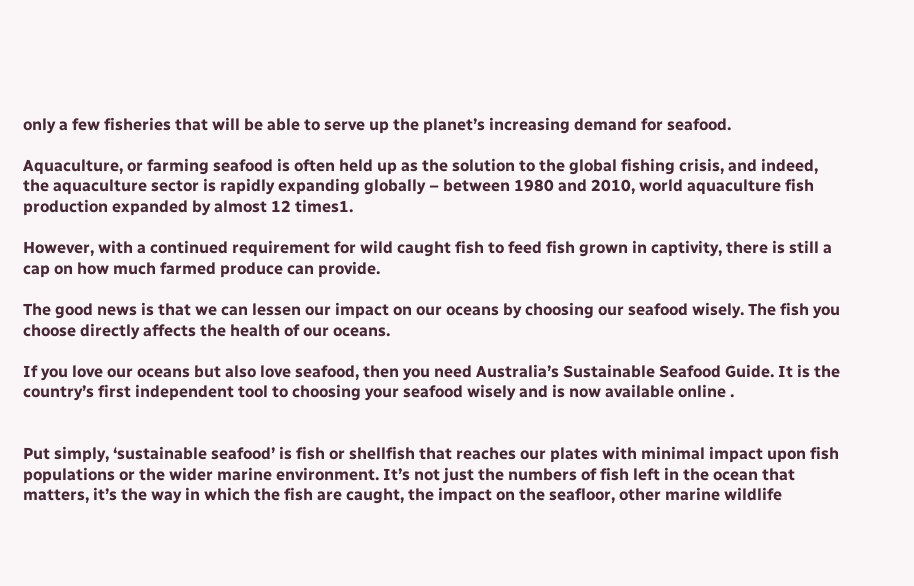only a few fisheries that will be able to serve up the planet’s increasing demand for seafood.

Aquaculture, or farming seafood is often held up as the solution to the global fishing crisis, and indeed, the aquaculture sector is rapidly expanding globally – between 1980 and 2010, world aquaculture fish production expanded by almost 12 times1.

However, with a continued requirement for wild caught fish to feed fish grown in captivity, there is still a cap on how much farmed produce can provide.

The good news is that we can lessen our impact on our oceans by choosing our seafood wisely. The fish you choose directly affects the health of our oceans.

If you love our oceans but also love seafood, then you need Australia’s Sustainable Seafood Guide. It is the country’s first independent tool to choosing your seafood wisely and is now available online .


Put simply, ‘sustainable seafood’ is fish or shellfish that reaches our plates with minimal impact upon fish populations or the wider marine environment. It’s not just the numbers of fish left in the ocean that matters, it’s the way in which the fish are caught, the impact on the seafloor, other marine wildlife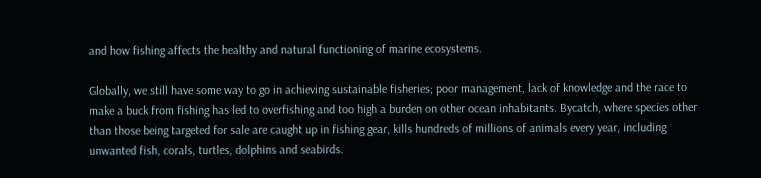and how fishing affects the healthy and natural functioning of marine ecosystems.

Globally, we still have some way to go in achieving sustainable fisheries; poor management, lack of knowledge and the race to make a buck from fishing has led to overfishing and too high a burden on other ocean inhabitants. Bycatch, where species other than those being targeted for sale are caught up in fishing gear, kills hundreds of millions of animals every year, including unwanted fish, corals, turtles, dolphins and seabirds.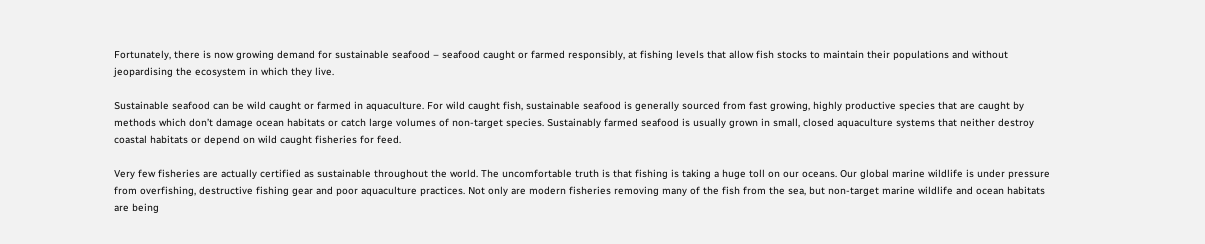Fortunately, there is now growing demand for sustainable seafood – seafood caught or farmed responsibly, at fishing levels that allow fish stocks to maintain their populations and without jeopardising the ecosystem in which they live.

Sustainable seafood can be wild caught or farmed in aquaculture. For wild caught fish, sustainable seafood is generally sourced from fast growing, highly productive species that are caught by methods which don’t damage ocean habitats or catch large volumes of non-target species. Sustainably farmed seafood is usually grown in small, closed aquaculture systems that neither destroy coastal habitats or depend on wild caught fisheries for feed.

Very few fisheries are actually certified as sustainable throughout the world. The uncomfortable truth is that fishing is taking a huge toll on our oceans. Our global marine wildlife is under pressure from overfishing, destructive fishing gear and poor aquaculture practices. Not only are modern fisheries removing many of the fish from the sea, but non-target marine wildlife and ocean habitats are being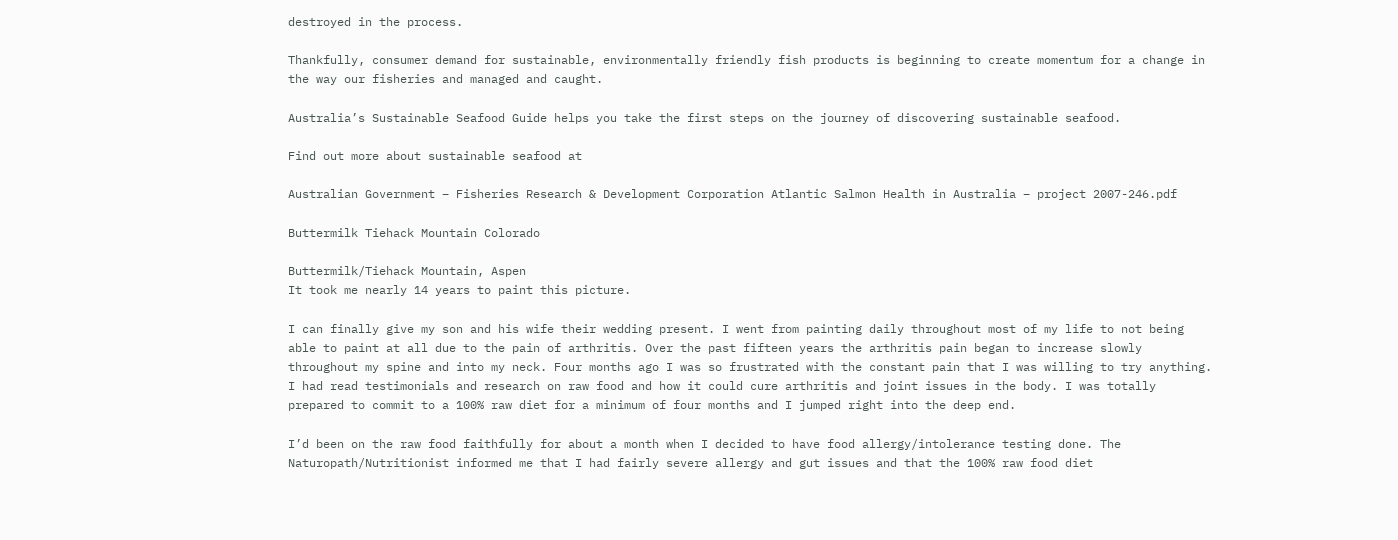destroyed in the process.

Thankfully, consumer demand for sustainable, environmentally friendly fish products is beginning to create momentum for a change in the way our fisheries and managed and caught.

Australia’s Sustainable Seafood Guide helps you take the first steps on the journey of discovering sustainable seafood.

Find out more about sustainable seafood at

Australian Government – Fisheries Research & Development Corporation Atlantic Salmon Health in Australia – project 2007-246.pdf

Buttermilk Tiehack Mountain Colorado

Buttermilk/Tiehack Mountain, Aspen
It took me nearly 14 years to paint this picture.

I can finally give my son and his wife their wedding present. I went from painting daily throughout most of my life to not being able to paint at all due to the pain of arthritis. Over the past fifteen years the arthritis pain began to increase slowly throughout my spine and into my neck. Four months ago I was so frustrated with the constant pain that I was willing to try anything. I had read testimonials and research on raw food and how it could cure arthritis and joint issues in the body. I was totally prepared to commit to a 100% raw diet for a minimum of four months and I jumped right into the deep end.

I’d been on the raw food faithfully for about a month when I decided to have food allergy/intolerance testing done. The Naturopath/Nutritionist informed me that I had fairly severe allergy and gut issues and that the 100% raw food diet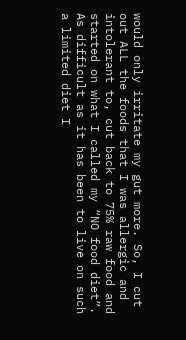would only irritate my gut more. So, I cut out ALL the foods that I was allergic and intolerant to, cut back to 75% raw food and started on what I called my “NO food diet”. As difficult as it has been to live on such a limited diet I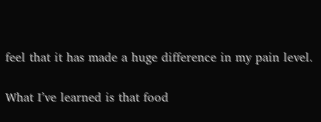feel that it has made a huge difference in my pain level.

What I’ve learned is that food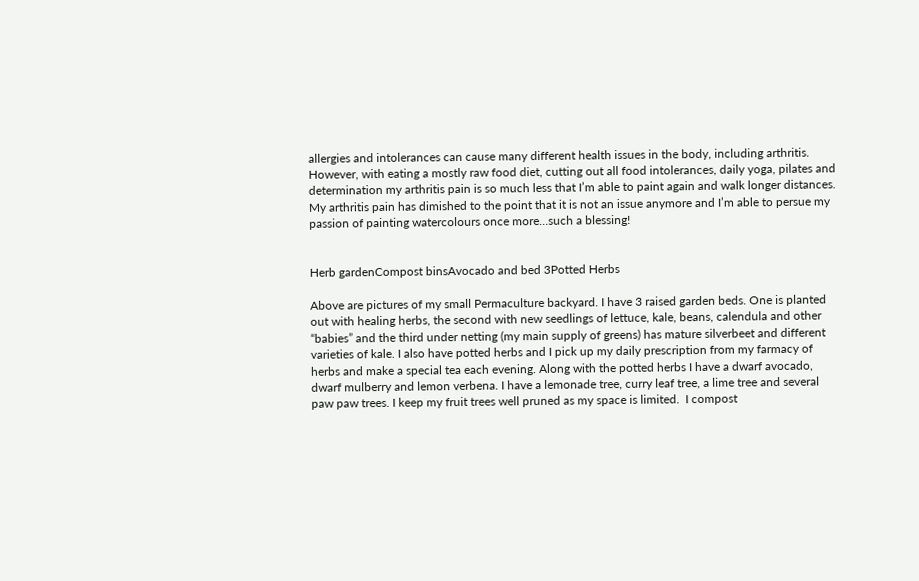allergies and intolerances can cause many different health issues in the body, including arthritis. However, with eating a mostly raw food diet, cutting out all food intolerances, daily yoga, pilates and determination my arthritis pain is so much less that I’m able to paint again and walk longer distances. My arthritis pain has dimished to the point that it is not an issue anymore and I’m able to persue my passion of painting watercolours once more…such a blessing!


Herb gardenCompost binsAvocado and bed 3Potted Herbs

Above are pictures of my small Permaculture backyard. I have 3 raised garden beds. One is planted out with healing herbs, the second with new seedlings of lettuce, kale, beans, calendula and other “babies” and the third under netting (my main supply of greens) has mature silverbeet and different varieties of kale. I also have potted herbs and I pick up my daily prescription from my farmacy of herbs and make a special tea each evening. Along with the potted herbs I have a dwarf avocado, dwarf mulberry and lemon verbena. I have a lemonade tree, curry leaf tree, a lime tree and several paw paw trees. I keep my fruit trees well pruned as my space is limited.  I compost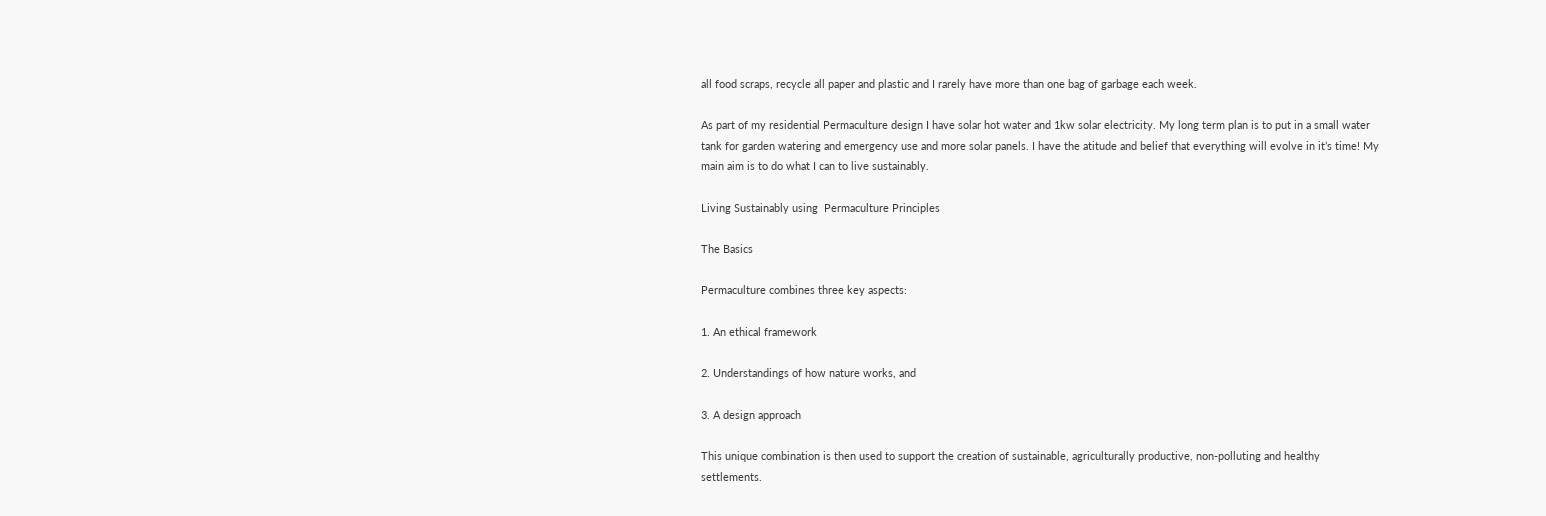all food scraps, recycle all paper and plastic and I rarely have more than one bag of garbage each week.

As part of my residential Permaculture design I have solar hot water and 1kw solar electricity. My long term plan is to put in a small water tank for garden watering and emergency use and more solar panels. I have the atitude and belief that everything will evolve in it’s time! My main aim is to do what I can to live sustainably.

Living Sustainably using  Permaculture Principles

The Basics

Permaculture combines three key aspects:

1. An ethical framework

2. Understandings of how nature works, and

3. A design approach

This unique combination is then used to support the creation of sustainable, agriculturally productive, non-polluting and healthy settlements.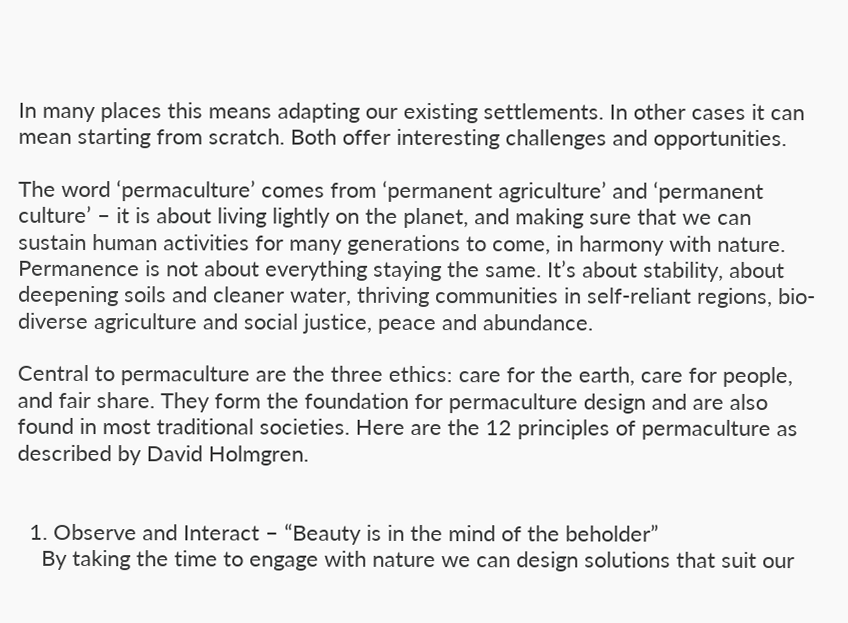In many places this means adapting our existing settlements. In other cases it can mean starting from scratch. Both offer interesting challenges and opportunities.

The word ‘permaculture’ comes from ‘permanent agriculture’ and ‘permanent culture’ – it is about living lightly on the planet, and making sure that we can sustain human activities for many generations to come, in harmony with nature. Permanence is not about everything staying the same. It’s about stability, about deepening soils and cleaner water, thriving communities in self-reliant regions, bio-diverse agriculture and social justice, peace and abundance.

Central to permaculture are the three ethics: care for the earth, care for people, and fair share. They form the foundation for permaculture design and are also found in most traditional societies. Here are the 12 principles of permaculture as described by David Holmgren.


  1. Observe and Interact – “Beauty is in the mind of the beholder”
    By taking the time to engage with nature we can design solutions that suit our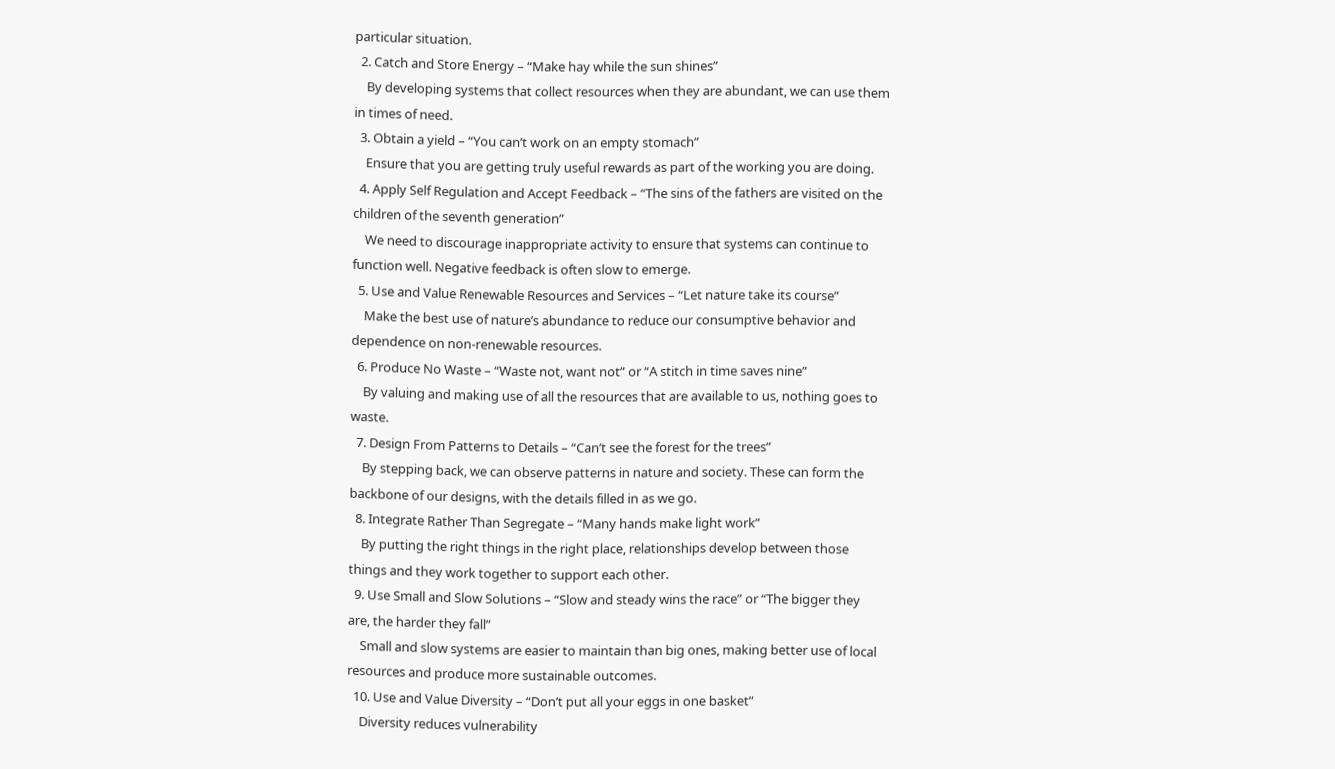particular situation.
  2. Catch and Store Energy – “Make hay while the sun shines”
    By developing systems that collect resources when they are abundant, we can use them in times of need.
  3. Obtain a yield – “You can’t work on an empty stomach”
    Ensure that you are getting truly useful rewards as part of the working you are doing.
  4. Apply Self Regulation and Accept Feedback – “The sins of the fathers are visited on the children of the seventh generation”
    We need to discourage inappropriate activity to ensure that systems can continue to function well. Negative feedback is often slow to emerge.
  5. Use and Value Renewable Resources and Services – “Let nature take its course”
    Make the best use of nature’s abundance to reduce our consumptive behavior and dependence on non-renewable resources.
  6. Produce No Waste – “Waste not, want not” or “A stitch in time saves nine”
    By valuing and making use of all the resources that are available to us, nothing goes to waste.
  7. Design From Patterns to Details – “Can’t see the forest for the trees”
    By stepping back, we can observe patterns in nature and society. These can form the backbone of our designs, with the details filled in as we go.
  8. Integrate Rather Than Segregate – “Many hands make light work”
    By putting the right things in the right place, relationships develop between those things and they work together to support each other.
  9. Use Small and Slow Solutions – “Slow and steady wins the race” or “The bigger they are, the harder they fall”
    Small and slow systems are easier to maintain than big ones, making better use of local resources and produce more sustainable outcomes.
  10. Use and Value Diversity – “Don’t put all your eggs in one basket”
    Diversity reduces vulnerability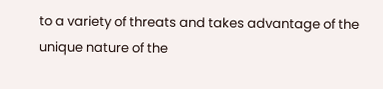to a variety of threats and takes advantage of the unique nature of the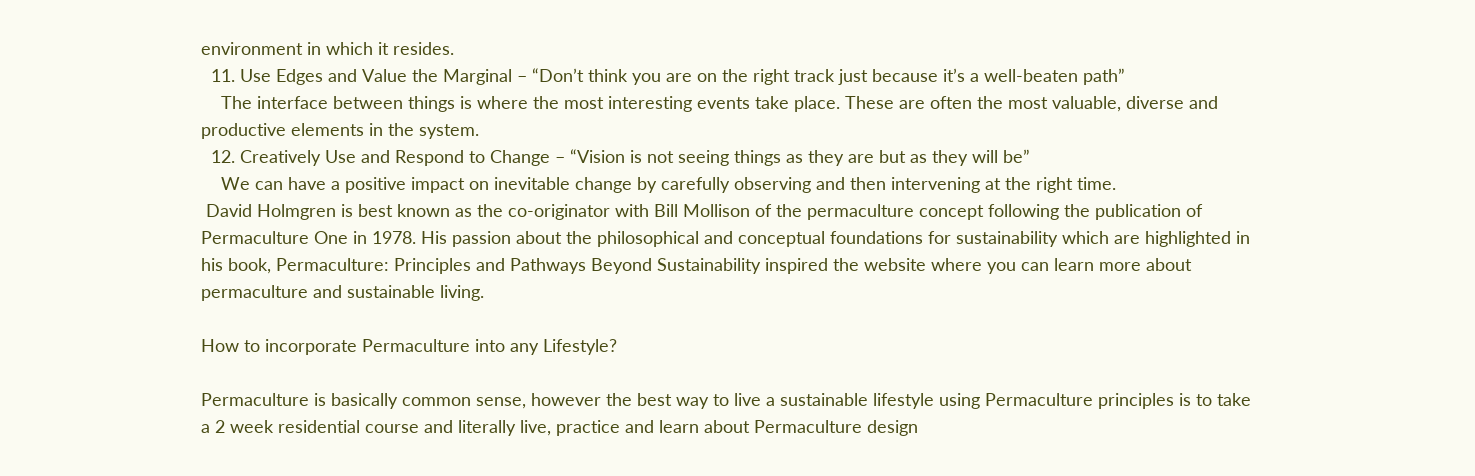environment in which it resides.
  11. Use Edges and Value the Marginal – “Don’t think you are on the right track just because it’s a well-beaten path”
    The interface between things is where the most interesting events take place. These are often the most valuable, diverse and productive elements in the system.
  12. Creatively Use and Respond to Change – “Vision is not seeing things as they are but as they will be”
    We can have a positive impact on inevitable change by carefully observing and then intervening at the right time.
 David Holmgren is best known as the co-originator with Bill Mollison of the permaculture concept following the publication of Permaculture One in 1978. His passion about the philosophical and conceptual foundations for sustainability which are highlighted in his book, Permaculture: Principles and Pathways Beyond Sustainability inspired the website where you can learn more about permaculture and sustainable living.

How to incorporate Permaculture into any Lifestyle?

Permaculture is basically common sense, however the best way to live a sustainable lifestyle using Permaculture principles is to take a 2 week residential course and literally live, practice and learn about Permaculture design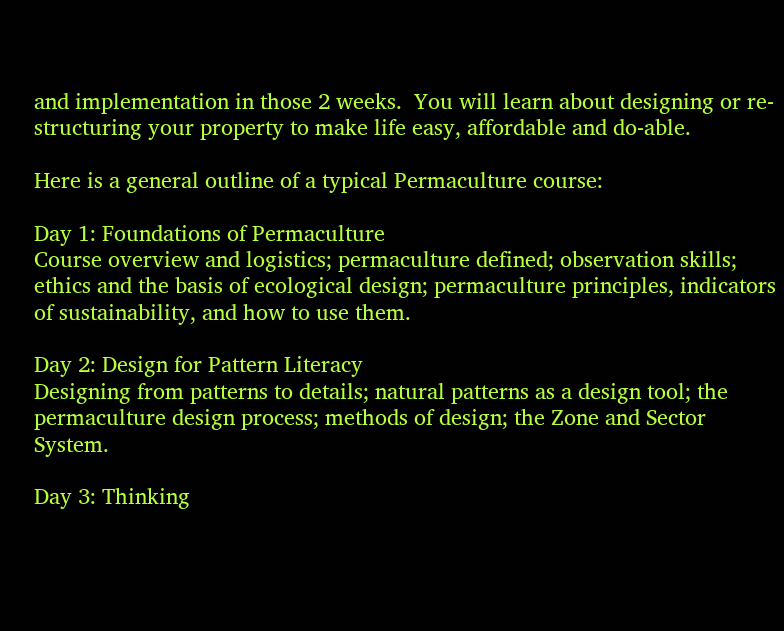and implementation in those 2 weeks.  You will learn about designing or re-structuring your property to make life easy, affordable and do-able.

Here is a general outline of a typical Permaculture course:

Day 1: Foundations of Permaculture
Course overview and logistics; permaculture defined; observation skills; ethics and the basis of ecological design; permaculture principles, indicators of sustainability, and how to use them.

Day 2: Design for Pattern Literacy
Designing from patterns to details; natural patterns as a design tool; the permaculture design process; methods of design; the Zone and Sector System.

Day 3: Thinking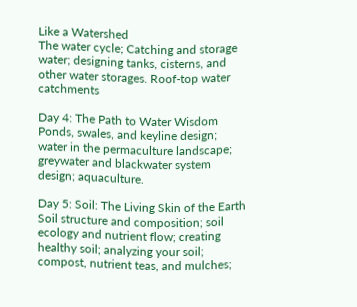Like a Watershed
The water cycle; Catching and storage water; designing tanks, cisterns, and other water storages. Roof-top water catchments

Day 4: The Path to Water Wisdom
Ponds, swales, and keyline design; water in the permaculture landscape; greywater and blackwater system design; aquaculture.

Day 5: Soil: The Living Skin of the Earth
Soil structure and composition; soil ecology and nutrient flow; creating healthy soil; analyzing your soil; compost, nutrient teas, and mulches;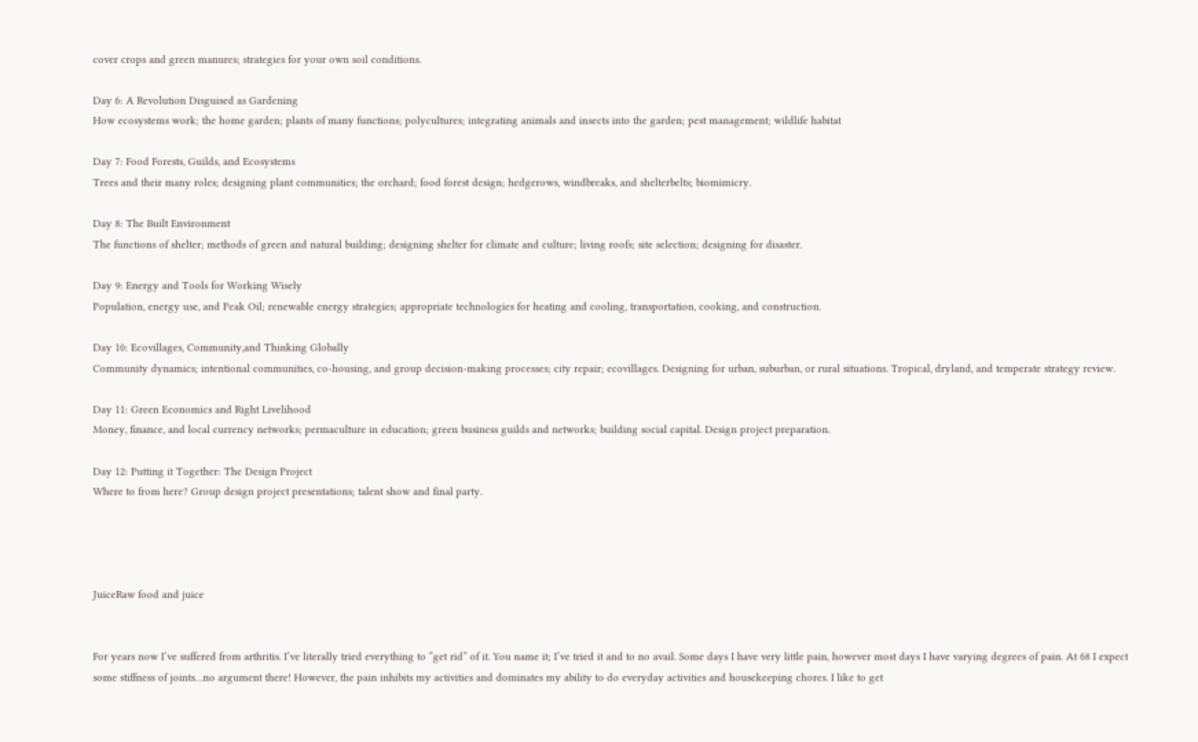cover crops and green manures; strategies for your own soil conditions.

Day 6: A Revolution Disguised as Gardening
How ecosystems work; the home garden; plants of many functions; polycultures; integrating animals and insects into the garden; pest management; wildlife habitat

Day 7: Food Forests, Guilds, and Ecosystems
Trees and their many roles; designing plant communities; the orchard; food forest design; hedgerows, windbreaks, and shelterbelts; biomimicry.

Day 8: The Built Environment
The functions of shelter; methods of green and natural building; designing shelter for climate and culture; living roofs; site selection; designing for disaster.

Day 9: Energy and Tools for Working Wisely
Population, energy use, and Peak Oil; renewable energy strategies; appropriate technologies for heating and cooling, transportation, cooking, and construction.

Day 10: Ecovillages, Community,and Thinking Globally
Community dynamics; intentional communities, co-housing, and group decision-making processes; city repair; ecovillages. Designing for urban, suburban, or rural situations. Tropical, dryland, and temperate strategy review.

Day 11: Green Economics and Right Livelihood
Money, finance, and local currency networks; permaculture in education; green business guilds and networks; building social capital. Design project preparation.

Day 12: Putting it Together: The Design Project
Where to from here? Group design project presentations; talent show and final party.




JuiceRaw food and juice


For years now I’ve suffered from arthritis. I’ve literally tried everything to “get rid” of it. You name it; I’ve tried it and to no avail. Some days I have very little pain, however most days I have varying degrees of pain. At 68 I expect some stiffness of joints…no argument there! However, the pain inhibits my activities and dominates my ability to do everyday activities and housekeeping chores. I like to get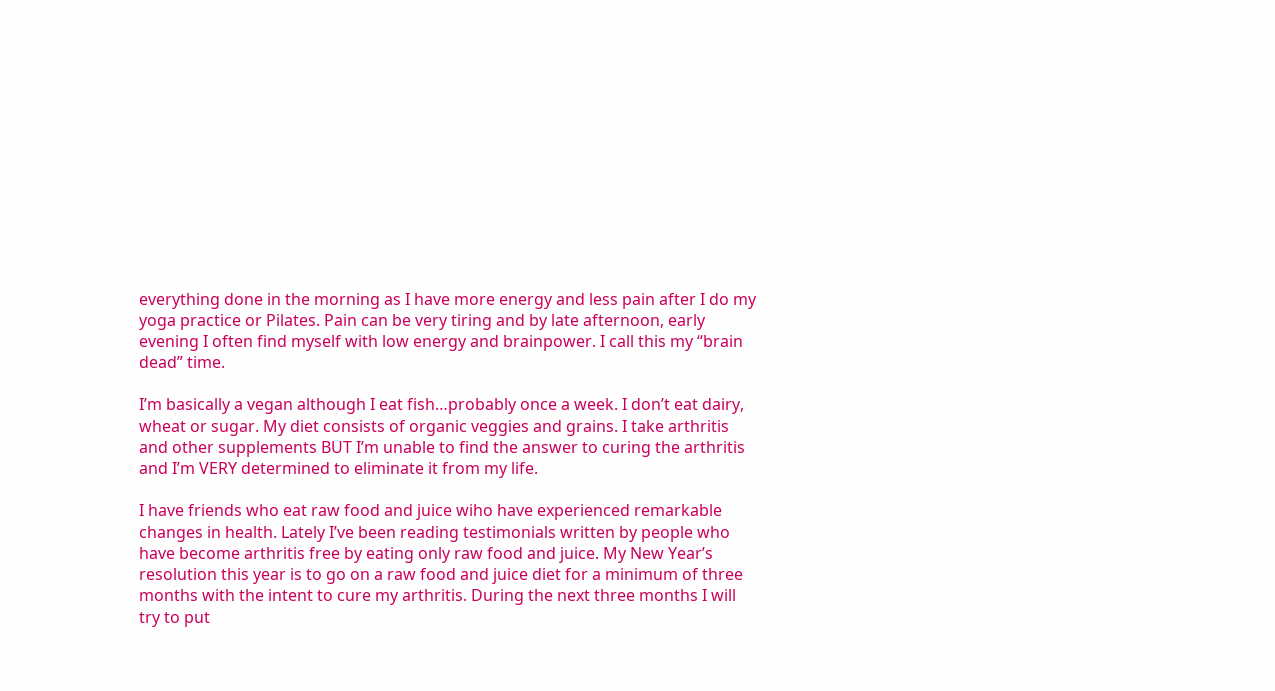everything done in the morning as I have more energy and less pain after I do my yoga practice or Pilates. Pain can be very tiring and by late afternoon, early evening I often find myself with low energy and brainpower. I call this my “brain dead” time.

I’m basically a vegan although I eat fish…probably once a week. I don’t eat dairy, wheat or sugar. My diet consists of organic veggies and grains. I take arthritis and other supplements BUT I’m unable to find the answer to curing the arthritis and I’m VERY determined to eliminate it from my life.

I have friends who eat raw food and juice wiho have experienced remarkable changes in health. Lately I’ve been reading testimonials written by people who have become arthritis free by eating only raw food and juice. My New Year’s resolution this year is to go on a raw food and juice diet for a minimum of three months with the intent to cure my arthritis. During the next three months I will try to put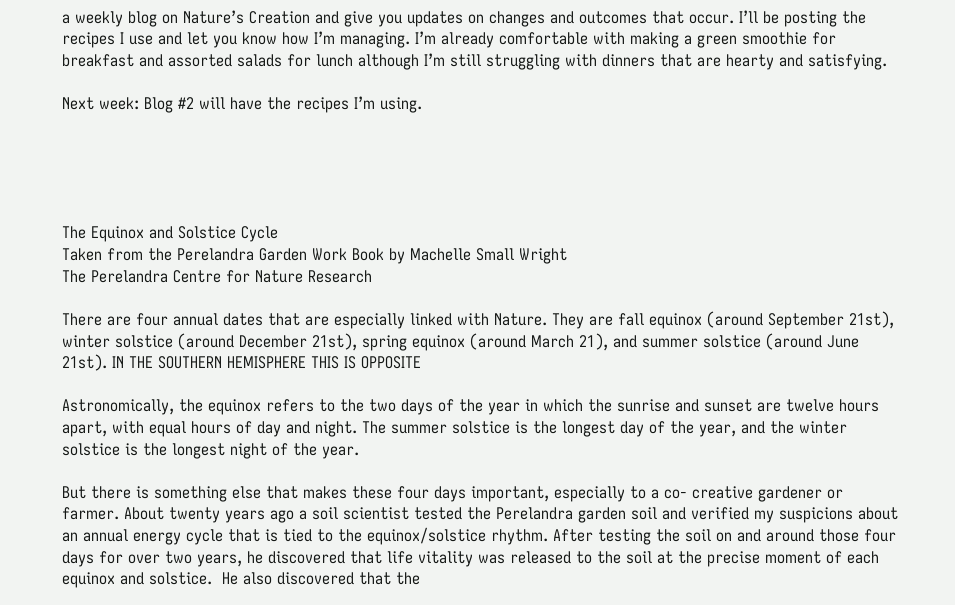a weekly blog on Nature’s Creation and give you updates on changes and outcomes that occur. I’ll be posting the recipes I use and let you know how I’m managing. I’m already comfortable with making a green smoothie for breakfast and assorted salads for lunch although I’m still struggling with dinners that are hearty and satisfying.

Next week: Blog #2 will have the recipes I’m using.





The Equinox and Solstice Cycle
Taken from the Perelandra Garden Work Book by Machelle Small Wright
The Perelandra Centre for Nature Research

There are four annual dates that are especially linked with Nature. They are fall equinox (around September 21st), winter solstice (around December 21st), spring equinox (around March 21), and summer solstice (around June 21st). IN THE SOUTHERN HEMISPHERE THIS IS OPPOSITE

Astronomically, the equinox refers to the two days of the year in which the sunrise and sunset are twelve hours apart, with equal hours of day and night. The summer solstice is the longest day of the year, and the winter solstice is the longest night of the year.

But there is something else that makes these four days important, especially to a co- creative gardener or farmer. About twenty years ago a soil scientist tested the Perelandra garden soil and verified my suspicions about an annual energy cycle that is tied to the equinox/solstice rhythm. After testing the soil on and around those four days for over two years, he discovered that life vitality was released to the soil at the precise moment of each equinox and solstice.  He also discovered that the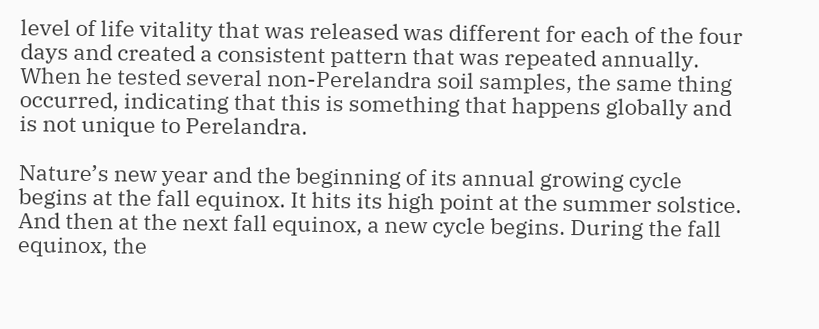level of life vitality that was released was different for each of the four days and created a consistent pattern that was repeated annually. When he tested several non-Perelandra soil samples, the same thing occurred, indicating that this is something that happens globally and is not unique to Perelandra.

Nature’s new year and the beginning of its annual growing cycle begins at the fall equinox. It hits its high point at the summer solstice. And then at the next fall equinox, a new cycle begins. During the fall equinox, the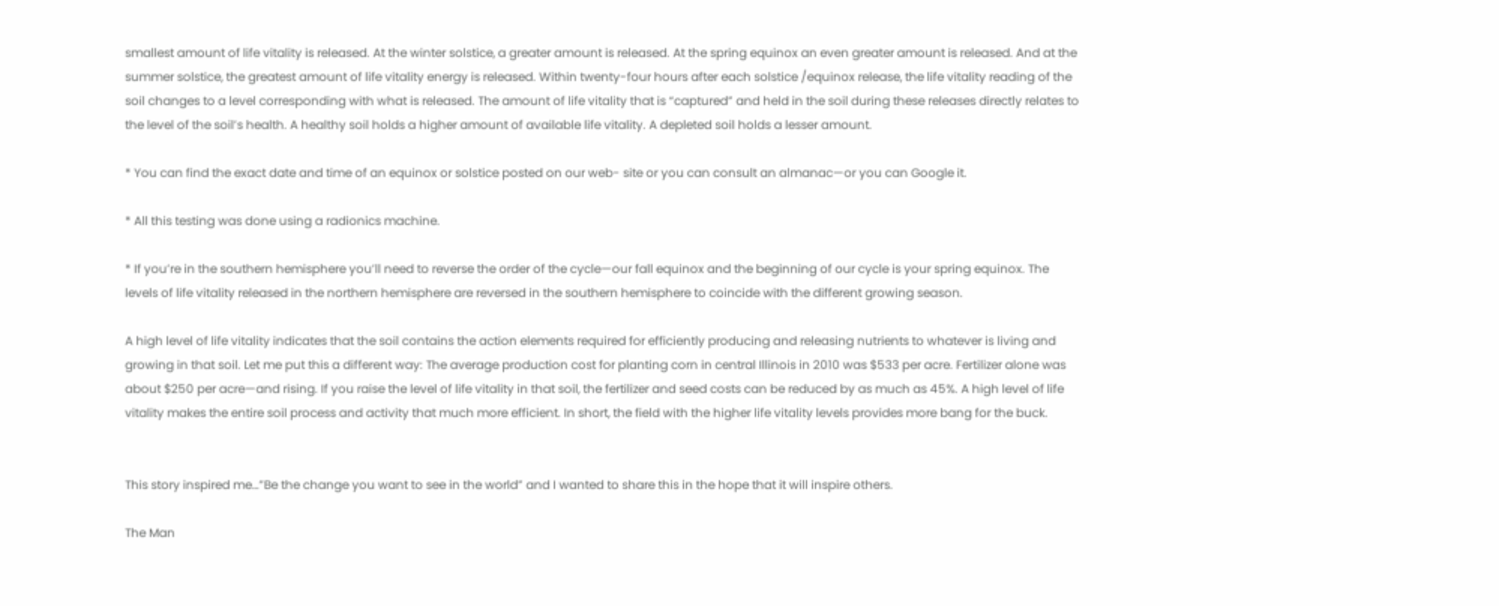smallest amount of life vitality is released. At the winter solstice, a greater amount is released. At the spring equinox an even greater amount is released. And at the summer solstice, the greatest amount of life vitality energy is released. Within twenty-four hours after each solstice /equinox release, the life vitality reading of the soil changes to a level corresponding with what is released. The amount of life vitality that is “captured” and held in the soil during these releases directly relates to the level of the soil’s health. A healthy soil holds a higher amount of available life vitality. A depleted soil holds a lesser amount.

* You can find the exact date and time of an equinox or solstice posted on our web- site or you can consult an almanac—or you can Google it.

* All this testing was done using a radionics machine.

* If you’re in the southern hemisphere you’ll need to reverse the order of the cycle—our fall equinox and the beginning of our cycle is your spring equinox. The levels of life vitality released in the northern hemisphere are reversed in the southern hemisphere to coincide with the different growing season.

A high level of life vitality indicates that the soil contains the action elements required for efficiently producing and releasing nutrients to whatever is living and growing in that soil. Let me put this a different way: The average production cost for planting corn in central Illinois in 2010 was $533 per acre. Fertilizer alone was about $250 per acre—and rising. If you raise the level of life vitality in that soil, the fertilizer and seed costs can be reduced by as much as 45%. A high level of life vitality makes the entire soil process and activity that much more efficient. In short, the field with the higher life vitality levels provides more bang for the buck.


This story inspired me…”Be the change you want to see in the world” and I wanted to share this in the hope that it will inspire others.

The Man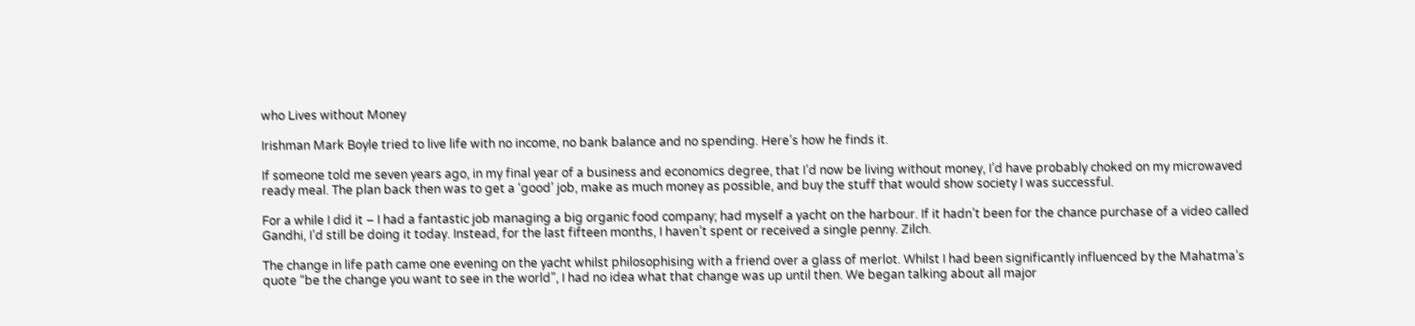who Lives without Money

Irishman Mark Boyle tried to live life with no income, no bank balance and no spending. Here’s how he finds it.

If someone told me seven years ago, in my final year of a business and economics degree, that I’d now be living without money, I’d have probably choked on my microwaved ready meal. The plan back then was to get a ‘good’ job, make as much money as possible, and buy the stuff that would show society I was successful.

For a while I did it – I had a fantastic job managing a big organic food company; had myself a yacht on the harbour. If it hadn’t been for the chance purchase of a video called Gandhi, I’d still be doing it today. Instead, for the last fifteen months, I haven’t spent or received a single penny. Zilch.

The change in life path came one evening on the yacht whilst philosophising with a friend over a glass of merlot. Whilst I had been significantly influenced by the Mahatma’s quote “be the change you want to see in the world”, I had no idea what that change was up until then. We began talking about all major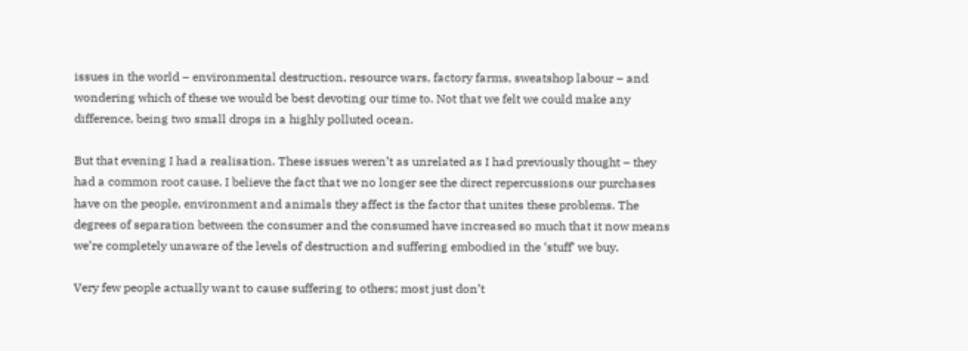issues in the world – environmental destruction, resource wars, factory farms, sweatshop labour – and wondering which of these we would be best devoting our time to. Not that we felt we could make any difference, being two small drops in a highly polluted ocean.

But that evening I had a realisation. These issues weren’t as unrelated as I had previously thought – they had a common root cause. I believe the fact that we no longer see the direct repercussions our purchases have on the people, environment and animals they affect is the factor that unites these problems. The degrees of separation between the consumer and the consumed have increased so much that it now means we’re completely unaware of the levels of destruction and suffering embodied in the ‘stuff’ we buy.

Very few people actually want to cause suffering to others; most just don’t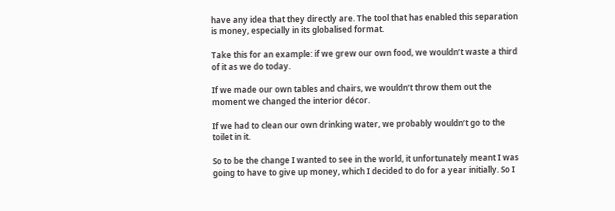have any idea that they directly are. The tool that has enabled this separation is money, especially in its globalised format.

Take this for an example: if we grew our own food, we wouldn’t waste a third of it as we do today.

If we made our own tables and chairs, we wouldn’t throw them out the moment we changed the interior décor.

If we had to clean our own drinking water, we probably wouldn’t go to the toilet in it.

So to be the change I wanted to see in the world, it unfortunately meant I was going to have to give up money, which I decided to do for a year initially. So I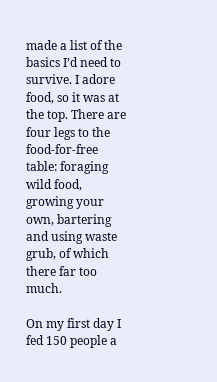made a list of the basics I’d need to survive. I adore food, so it was at the top. There are four legs to the food-for-free table: foraging wild food, growing your own, bartering and using waste grub, of which there far too much.

On my first day I fed 150 people a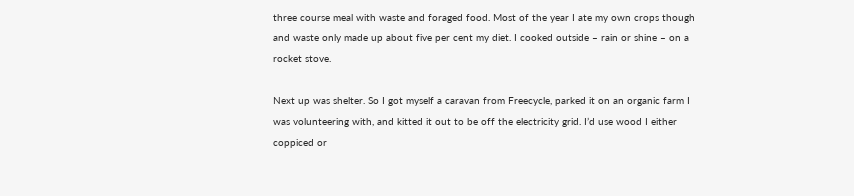three course meal with waste and foraged food. Most of the year I ate my own crops though and waste only made up about five per cent my diet. I cooked outside – rain or shine – on a rocket stove.

Next up was shelter. So I got myself a caravan from Freecycle, parked it on an organic farm I was volunteering with, and kitted it out to be off the electricity grid. I’d use wood I either coppiced or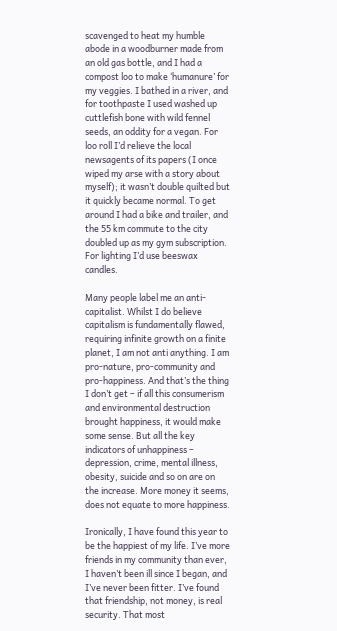scavenged to heat my humble abode in a woodburner made from an old gas bottle, and I had a compost loo to make ‘humanure’ for my veggies. I bathed in a river, and for toothpaste I used washed up cuttlefish bone with wild fennel seeds, an oddity for a vegan. For loo roll I’d relieve the local newsagents of its papers (I once wiped my arse with a story about myself); it wasn’t double quilted but it quickly became normal. To get around I had a bike and trailer, and the 55 km commute to the city doubled up as my gym subscription. For lighting I’d use beeswax candles.

Many people label me an anti-capitalist. Whilst I do believe capitalism is fundamentally flawed, requiring infinite growth on a finite planet, I am not anti anything. I am pro-nature, pro-community and pro-happiness. And that’s the thing I don’t get – if all this consumerism and environmental destruction brought happiness, it would make some sense. But all the key indicators of unhappiness – depression, crime, mental illness, obesity, suicide and so on are on the increase. More money it seems, does not equate to more happiness.

Ironically, I have found this year to be the happiest of my life. I’ve more friends in my community than ever, I haven’t been ill since I began, and I’ve never been fitter. I’ve found that friendship, not money, is real security. That most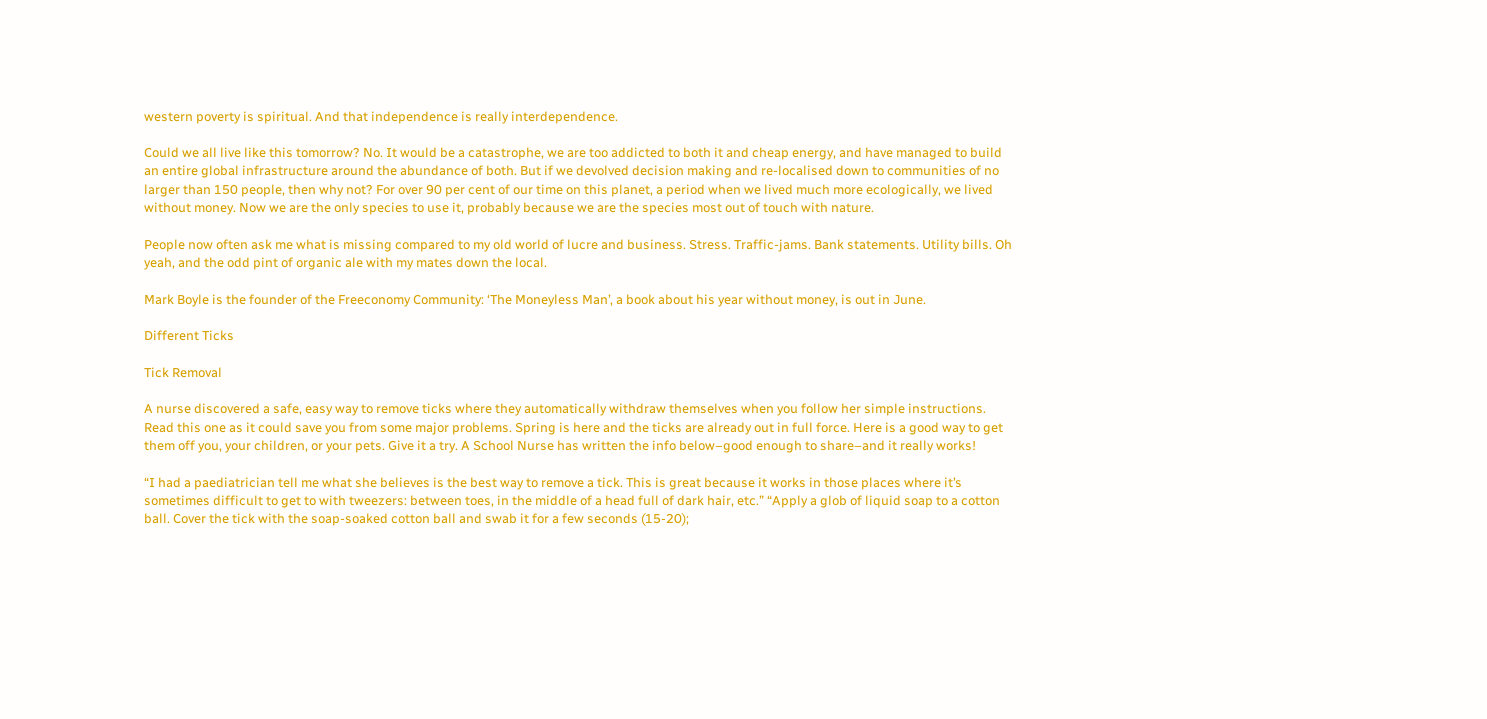western poverty is spiritual. And that independence is really interdependence.

Could we all live like this tomorrow? No. It would be a catastrophe, we are too addicted to both it and cheap energy, and have managed to build an entire global infrastructure around the abundance of both. But if we devolved decision making and re-localised down to communities of no larger than 150 people, then why not? For over 90 per cent of our time on this planet, a period when we lived much more ecologically, we lived without money. Now we are the only species to use it, probably because we are the species most out of touch with nature.

People now often ask me what is missing compared to my old world of lucre and business. Stress. Traffic-jams. Bank statements. Utility bills. Oh yeah, and the odd pint of organic ale with my mates down the local.

Mark Boyle is the founder of the Freeconomy Community: ‘The Moneyless Man’, a book about his year without money, is out in June.

Different Ticks

Tick Removal

A nurse discovered a safe, easy way to remove ticks where they automatically withdraw themselves when you follow her simple instructions. Read this one as it could save you from some major problems. Spring is here and the ticks are already out in full force. Here is a good way to get them off you, your children, or your pets. Give it a try. A School Nurse has written the info below–good enough to share–and it really works!

“I had a paediatrician tell me what she believes is the best way to remove a tick. This is great because it works in those places where it’s sometimes difficult to get to with tweezers: between toes, in the middle of a head full of dark hair, etc.” “Apply a glob of liquid soap to a cotton ball. Cover the tick with the soap-soaked cotton ball and swab it for a few seconds (15-20);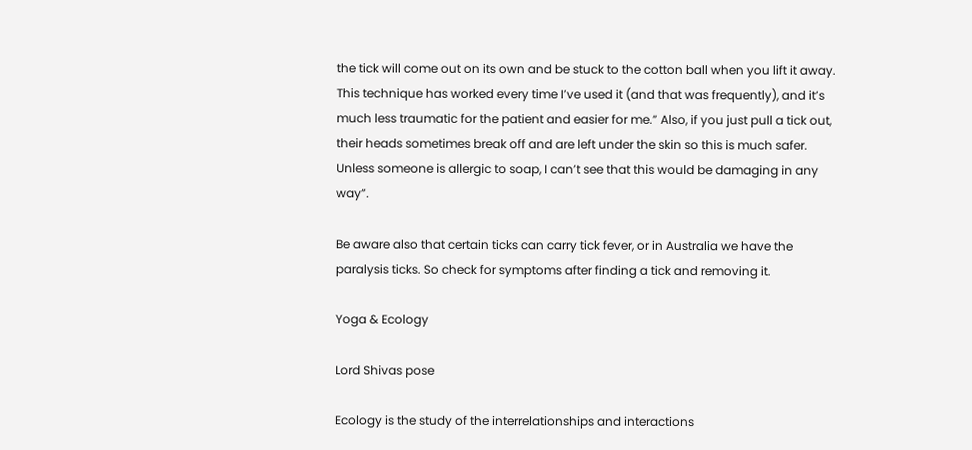the tick will come out on its own and be stuck to the cotton ball when you lift it away. This technique has worked every time I’ve used it (and that was frequently), and it’s much less traumatic for the patient and easier for me.” Also, if you just pull a tick out, their heads sometimes break off and are left under the skin so this is much safer. Unless someone is allergic to soap, I can’t see that this would be damaging in any way”.

Be aware also that certain ticks can carry tick fever, or in Australia we have the paralysis ticks. So check for symptoms after finding a tick and removing it.

Yoga & Ecology

Lord Shivas pose

Ecology is the study of the interrelationships and interactions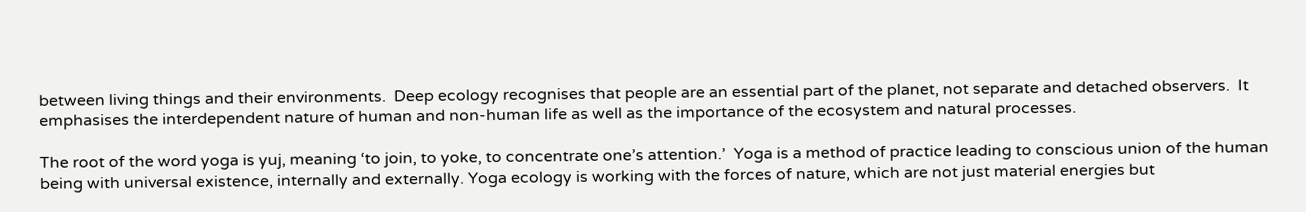between living things and their environments.  Deep ecology recognises that people are an essential part of the planet, not separate and detached observers.  It emphasises the interdependent nature of human and non-human life as well as the importance of the ecosystem and natural processes.

The root of the word yoga is yuj, meaning ‘to join, to yoke, to concentrate one’s attention.’  Yoga is a method of practice leading to conscious union of the human being with universal existence, internally and externally. Yoga ecology is working with the forces of nature, which are not just material energies but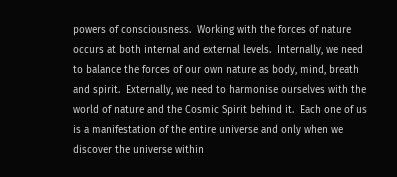powers of consciousness.  Working with the forces of nature occurs at both internal and external levels.  Internally, we need to balance the forces of our own nature as body, mind, breath and spirit.  Externally, we need to harmonise ourselves with the world of nature and the Cosmic Spirit behind it.  Each one of us is a manifestation of the entire universe and only when we discover the universe within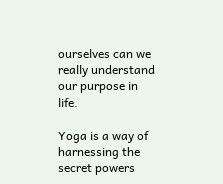ourselves can we really understand our purpose in life.

Yoga is a way of harnessing the secret powers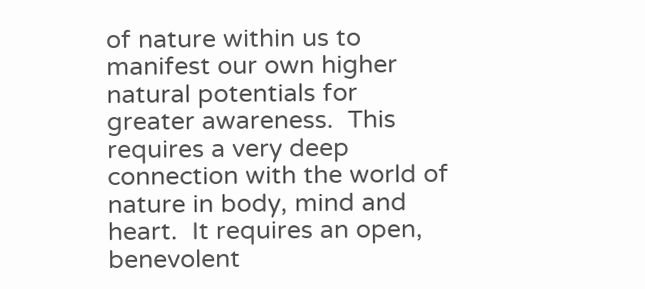of nature within us to manifest our own higher natural potentials for greater awareness.  This requires a very deep connection with the world of nature in body, mind and heart.  It requires an open, benevolent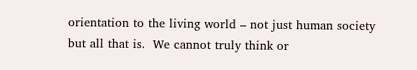orientation to the living world – not just human society but all that is.  We cannot truly think or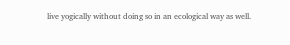live yogically without doing so in an ecological way as well.